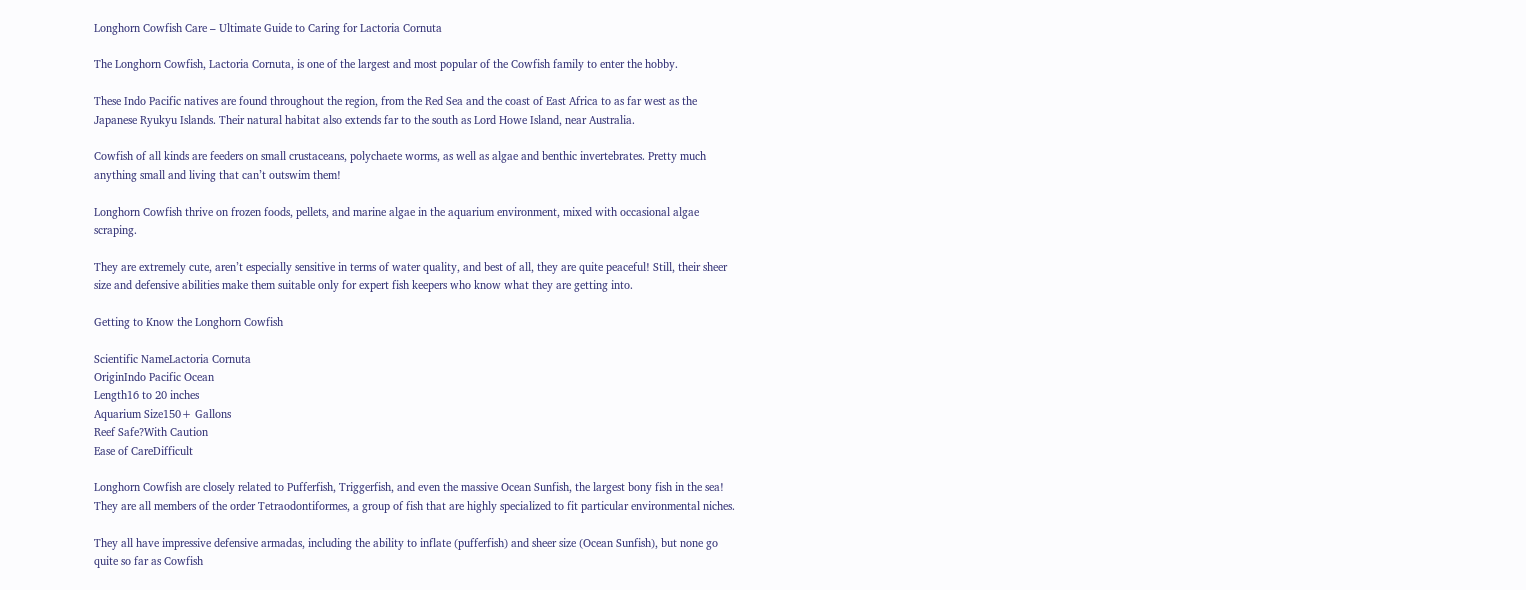Longhorn Cowfish Care – Ultimate Guide to Caring for Lactoria Cornuta

The Longhorn Cowfish, Lactoria Cornuta, is one of the largest and most popular of the Cowfish family to enter the hobby.

These Indo Pacific natives are found throughout the region, from the Red Sea and the coast of East Africa to as far west as the Japanese Ryukyu Islands. Their natural habitat also extends far to the south as Lord Howe Island, near Australia.

Cowfish of all kinds are feeders on small crustaceans, polychaete worms, as well as algae and benthic invertebrates. Pretty much anything small and living that can’t outswim them!

Longhorn Cowfish thrive on frozen foods, pellets, and marine algae in the aquarium environment, mixed with occasional algae scraping.

They are extremely cute, aren’t especially sensitive in terms of water quality, and best of all, they are quite peaceful! Still, their sheer size and defensive abilities make them suitable only for expert fish keepers who know what they are getting into.

Getting to Know the Longhorn Cowfish

Scientific NameLactoria Cornuta
OriginIndo Pacific Ocean
Length16 to 20 inches
Aquarium Size150+ Gallons
Reef Safe?With Caution
Ease of CareDifficult

Longhorn Cowfish are closely related to Pufferfish, Triggerfish, and even the massive Ocean Sunfish, the largest bony fish in the sea! They are all members of the order Tetraodontiformes, a group of fish that are highly specialized to fit particular environmental niches.

They all have impressive defensive armadas, including the ability to inflate (pufferfish) and sheer size (Ocean Sunfish), but none go quite so far as Cowfish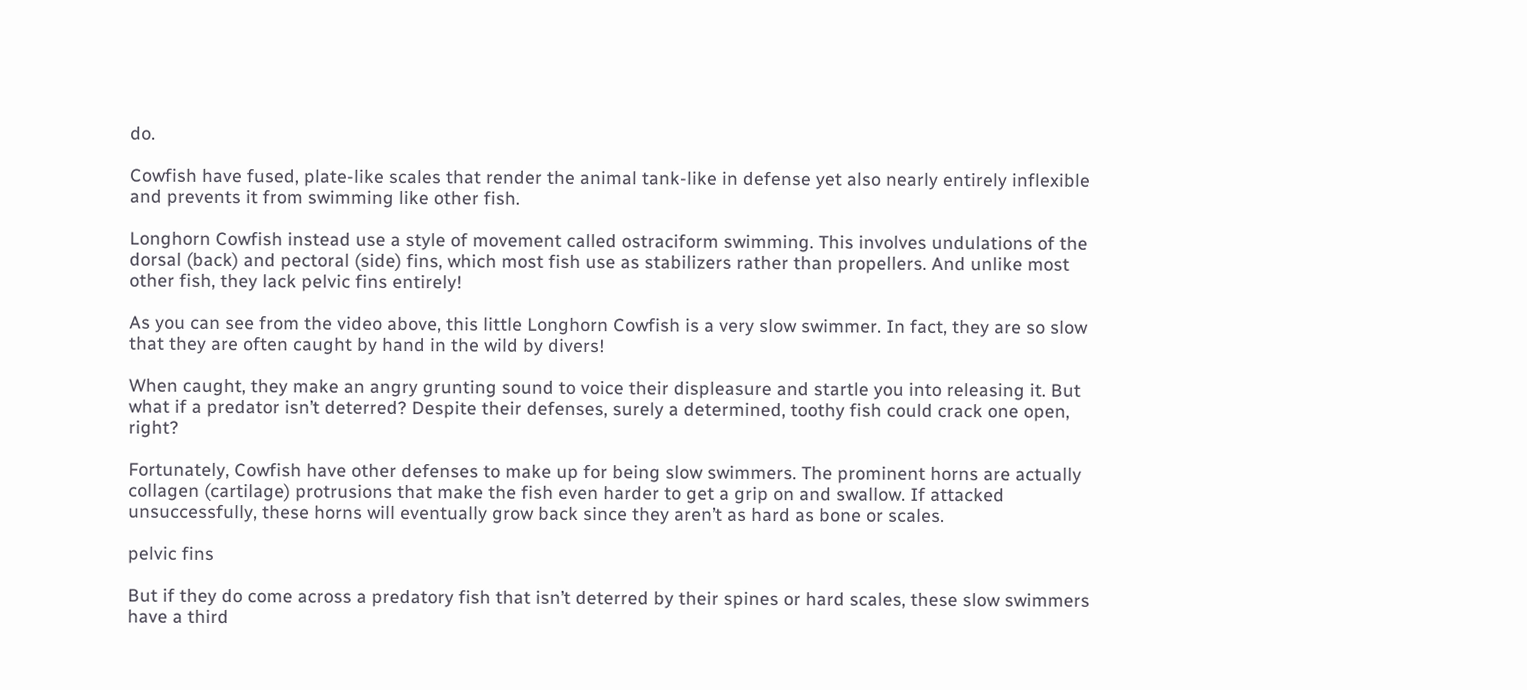do.

Cowfish have fused, plate-like scales that render the animal tank-like in defense yet also nearly entirely inflexible and prevents it from swimming like other fish.

Longhorn Cowfish instead use a style of movement called ostraciform swimming. This involves undulations of the dorsal (back) and pectoral (side) fins, which most fish use as stabilizers rather than propellers. And unlike most other fish, they lack pelvic fins entirely!

As you can see from the video above, this little Longhorn Cowfish is a very slow swimmer. In fact, they are so slow that they are often caught by hand in the wild by divers!

When caught, they make an angry grunting sound to voice their displeasure and startle you into releasing it. But what if a predator isn’t deterred? Despite their defenses, surely a determined, toothy fish could crack one open, right?

Fortunately, Cowfish have other defenses to make up for being slow swimmers. The prominent horns are actually collagen (cartilage) protrusions that make the fish even harder to get a grip on and swallow. If attacked unsuccessfully, these horns will eventually grow back since they aren’t as hard as bone or scales.

pelvic fins

But if they do come across a predatory fish that isn’t deterred by their spines or hard scales, these slow swimmers have a third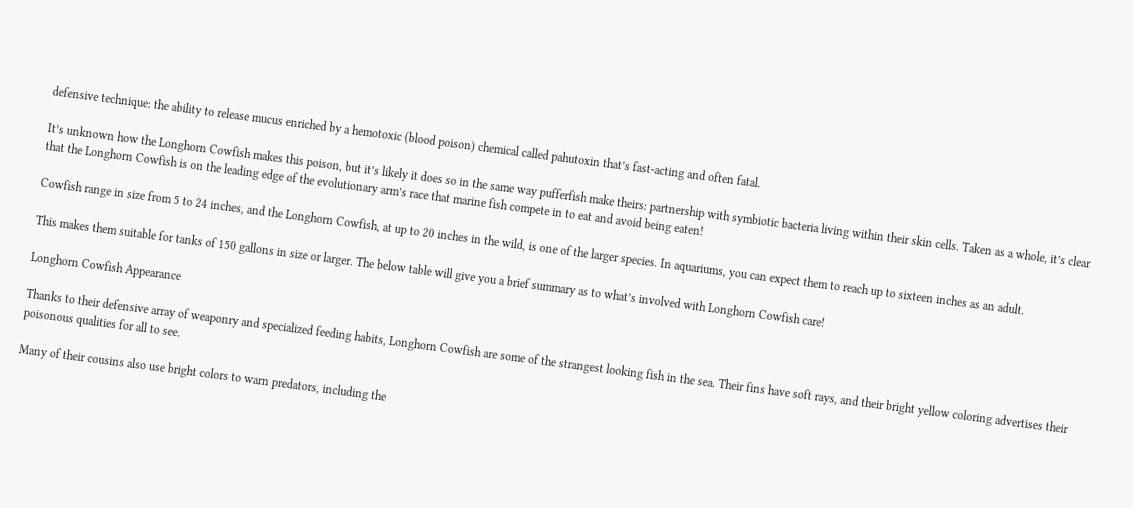defensive technique: the ability to release mucus enriched by a hemotoxic (blood poison) chemical called pahutoxin that’s fast-acting and often fatal.

It’s unknown how the Longhorn Cowfish makes this poison, but it’s likely it does so in the same way pufferfish make theirs: partnership with symbiotic bacteria living within their skin cells. Taken as a whole, it’s clear that the Longhorn Cowfish is on the leading edge of the evolutionary arm’s race that marine fish compete in to eat and avoid being eaten!

Cowfish range in size from 5 to 24 inches, and the Longhorn Cowfish, at up to 20 inches in the wild, is one of the larger species. In aquariums, you can expect them to reach up to sixteen inches as an adult.

This makes them suitable for tanks of 150 gallons in size or larger. The below table will give you a brief summary as to what’s involved with Longhorn Cowfish care!

Longhorn Cowfish Appearance

Thanks to their defensive array of weaponry and specialized feeding habits, Longhorn Cowfish are some of the strangest looking fish in the sea. Their fins have soft rays, and their bright yellow coloring advertises their poisonous qualities for all to see.

Many of their cousins also use bright colors to warn predators, including the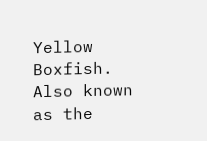Yellow Boxfish. Also known as the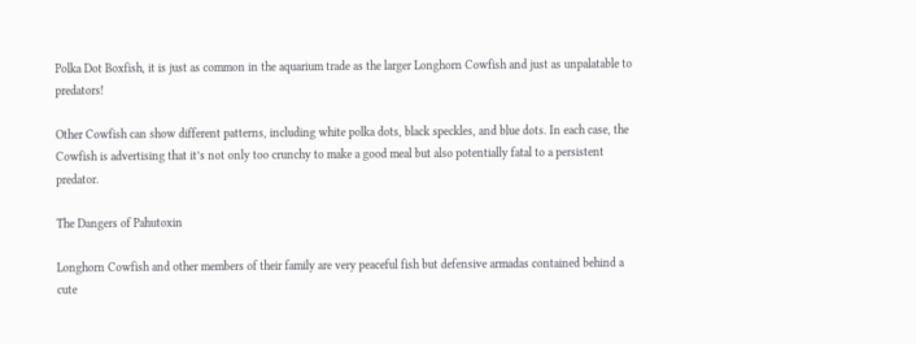Polka Dot Boxfish, it is just as common in the aquarium trade as the larger Longhorn Cowfish and just as unpalatable to predators!

Other Cowfish can show different patterns, including white polka dots, black speckles, and blue dots. In each case, the Cowfish is advertising that it’s not only too crunchy to make a good meal but also potentially fatal to a persistent predator.

The Dangers of Pahutoxin

Longhorn Cowfish and other members of their family are very peaceful fish but defensive armadas contained behind a cute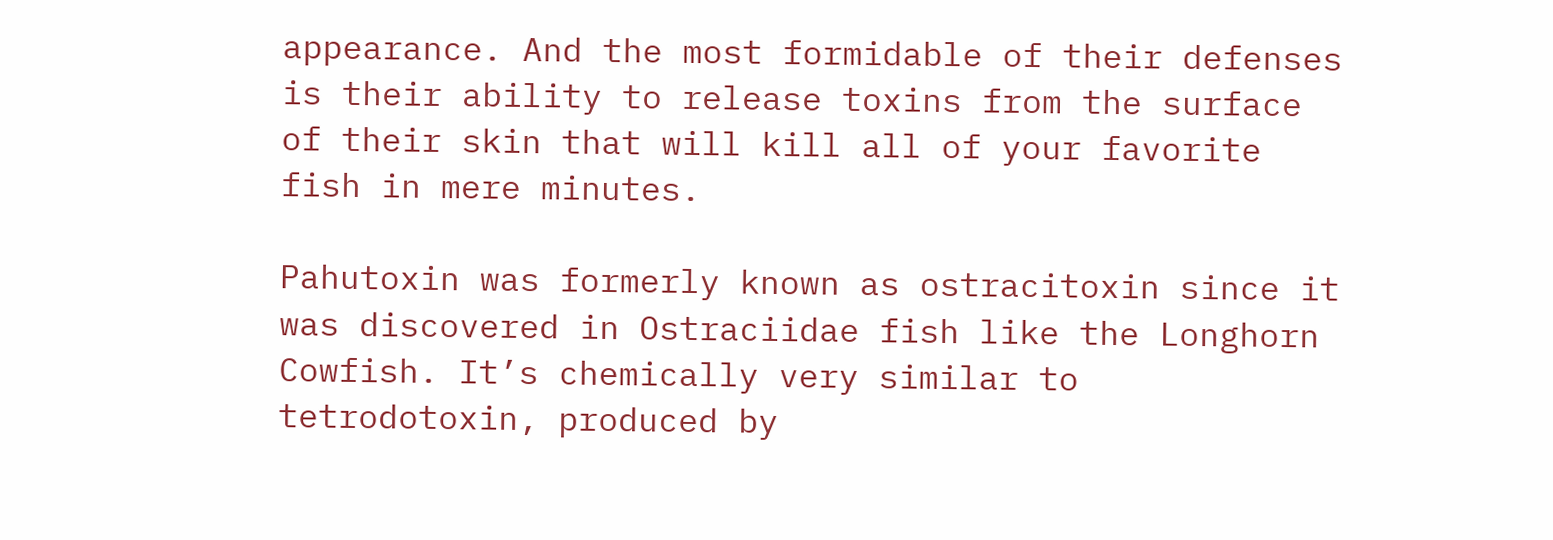appearance. And the most formidable of their defenses is their ability to release toxins from the surface of their skin that will kill all of your favorite fish in mere minutes.

Pahutoxin was formerly known as ostracitoxin since it was discovered in Ostraciidae fish like the Longhorn Cowfish. It’s chemically very similar to tetrodotoxin, produced by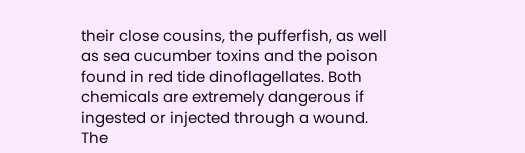their close cousins, the pufferfish, as well as sea cucumber toxins and the poison found in red tide dinoflagellates. Both chemicals are extremely dangerous if ingested or injected through a wound. The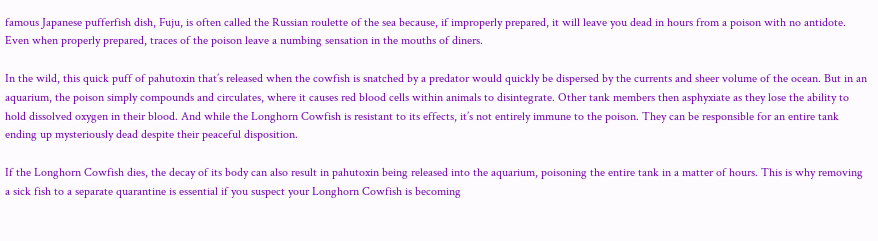famous Japanese pufferfish dish, Fuju, is often called the Russian roulette of the sea because, if improperly prepared, it will leave you dead in hours from a poison with no antidote. Even when properly prepared, traces of the poison leave a numbing sensation in the mouths of diners.

In the wild, this quick puff of pahutoxin that’s released when the cowfish is snatched by a predator would quickly be dispersed by the currents and sheer volume of the ocean. But in an aquarium, the poison simply compounds and circulates, where it causes red blood cells within animals to disintegrate. Other tank members then asphyxiate as they lose the ability to hold dissolved oxygen in their blood. And while the Longhorn Cowfish is resistant to its effects, it’s not entirely immune to the poison. They can be responsible for an entire tank ending up mysteriously dead despite their peaceful disposition.

If the Longhorn Cowfish dies, the decay of its body can also result in pahutoxin being released into the aquarium, poisoning the entire tank in a matter of hours. This is why removing a sick fish to a separate quarantine is essential if you suspect your Longhorn Cowfish is becoming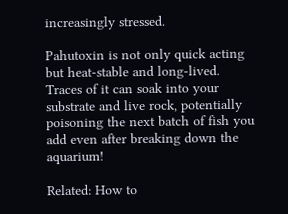increasingly stressed.

Pahutoxin is not only quick acting but heat-stable and long-lived. Traces of it can soak into your substrate and live rock, potentially poisoning the next batch of fish you add even after breaking down the aquarium!

Related: How to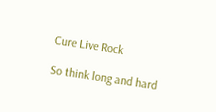Cure Live Rock

So think long and hard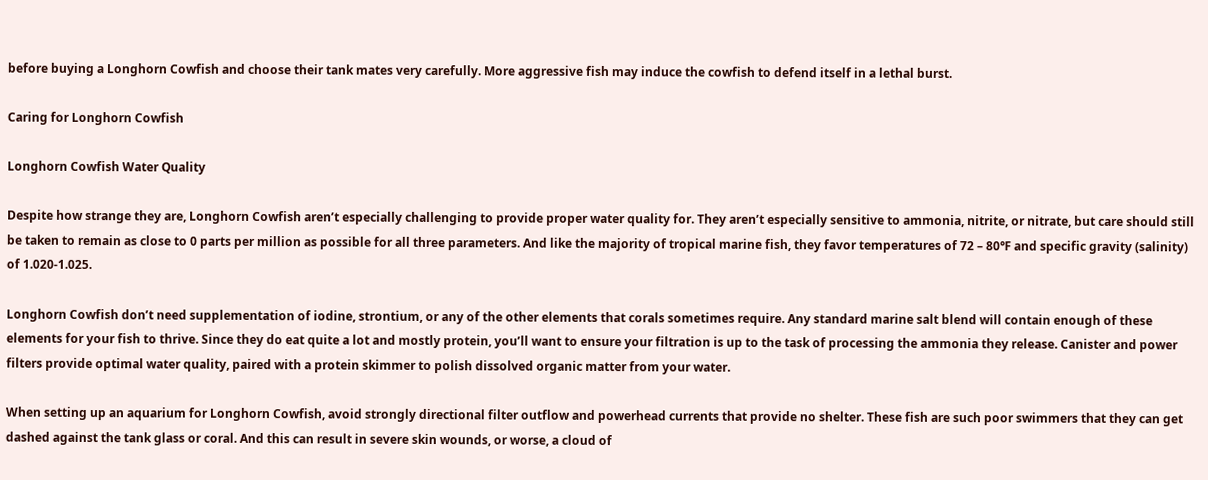before buying a Longhorn Cowfish and choose their tank mates very carefully. More aggressive fish may induce the cowfish to defend itself in a lethal burst.

Caring for Longhorn Cowfish

Longhorn Cowfish Water Quality

Despite how strange they are, Longhorn Cowfish aren’t especially challenging to provide proper water quality for. They aren’t especially sensitive to ammonia, nitrite, or nitrate, but care should still be taken to remain as close to 0 parts per million as possible for all three parameters. And like the majority of tropical marine fish, they favor temperatures of 72 – 80℉ and specific gravity (salinity) of 1.020-1.025.

Longhorn Cowfish don’t need supplementation of iodine, strontium, or any of the other elements that corals sometimes require. Any standard marine salt blend will contain enough of these elements for your fish to thrive. Since they do eat quite a lot and mostly protein, you’ll want to ensure your filtration is up to the task of processing the ammonia they release. Canister and power filters provide optimal water quality, paired with a protein skimmer to polish dissolved organic matter from your water.

When setting up an aquarium for Longhorn Cowfish, avoid strongly directional filter outflow and powerhead currents that provide no shelter. These fish are such poor swimmers that they can get dashed against the tank glass or coral. And this can result in severe skin wounds, or worse, a cloud of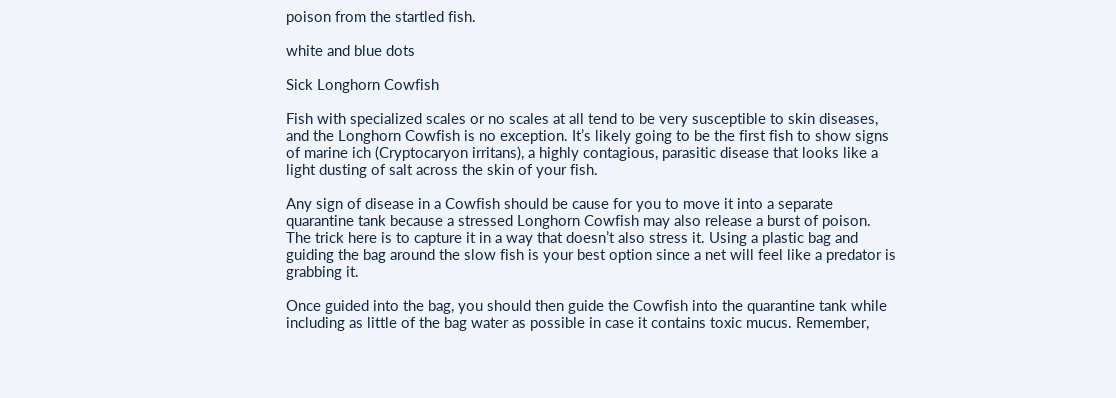poison from the startled fish.

white and blue dots

Sick Longhorn Cowfish

Fish with specialized scales or no scales at all tend to be very susceptible to skin diseases, and the Longhorn Cowfish is no exception. It’s likely going to be the first fish to show signs of marine ich (Cryptocaryon irritans), a highly contagious, parasitic disease that looks like a light dusting of salt across the skin of your fish.

Any sign of disease in a Cowfish should be cause for you to move it into a separate quarantine tank because a stressed Longhorn Cowfish may also release a burst of poison. The trick here is to capture it in a way that doesn’t also stress it. Using a plastic bag and guiding the bag around the slow fish is your best option since a net will feel like a predator is grabbing it.

Once guided into the bag, you should then guide the Cowfish into the quarantine tank while including as little of the bag water as possible in case it contains toxic mucus. Remember,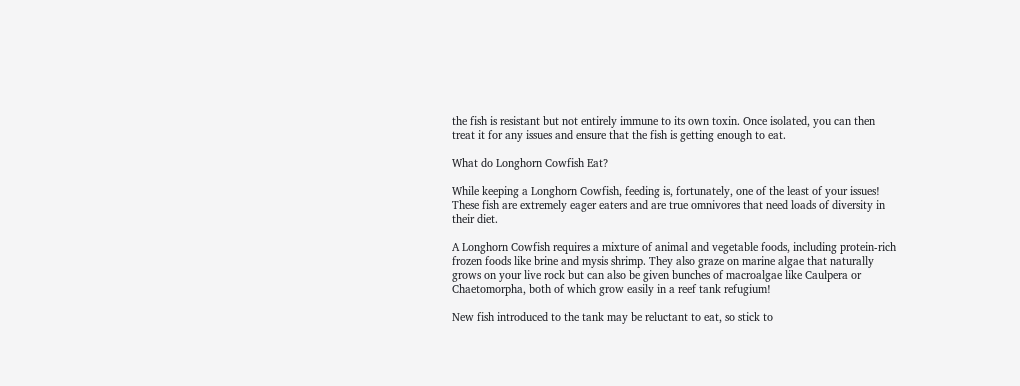the fish is resistant but not entirely immune to its own toxin. Once isolated, you can then treat it for any issues and ensure that the fish is getting enough to eat.

What do Longhorn Cowfish Eat?

While keeping a Longhorn Cowfish, feeding is, fortunately, one of the least of your issues! These fish are extremely eager eaters and are true omnivores that need loads of diversity in their diet.

A Longhorn Cowfish requires a mixture of animal and vegetable foods, including protein-rich frozen foods like brine and mysis shrimp. They also graze on marine algae that naturally grows on your live rock but can also be given bunches of macroalgae like Caulpera or Chaetomorpha, both of which grow easily in a reef tank refugium!

New fish introduced to the tank may be reluctant to eat, so stick to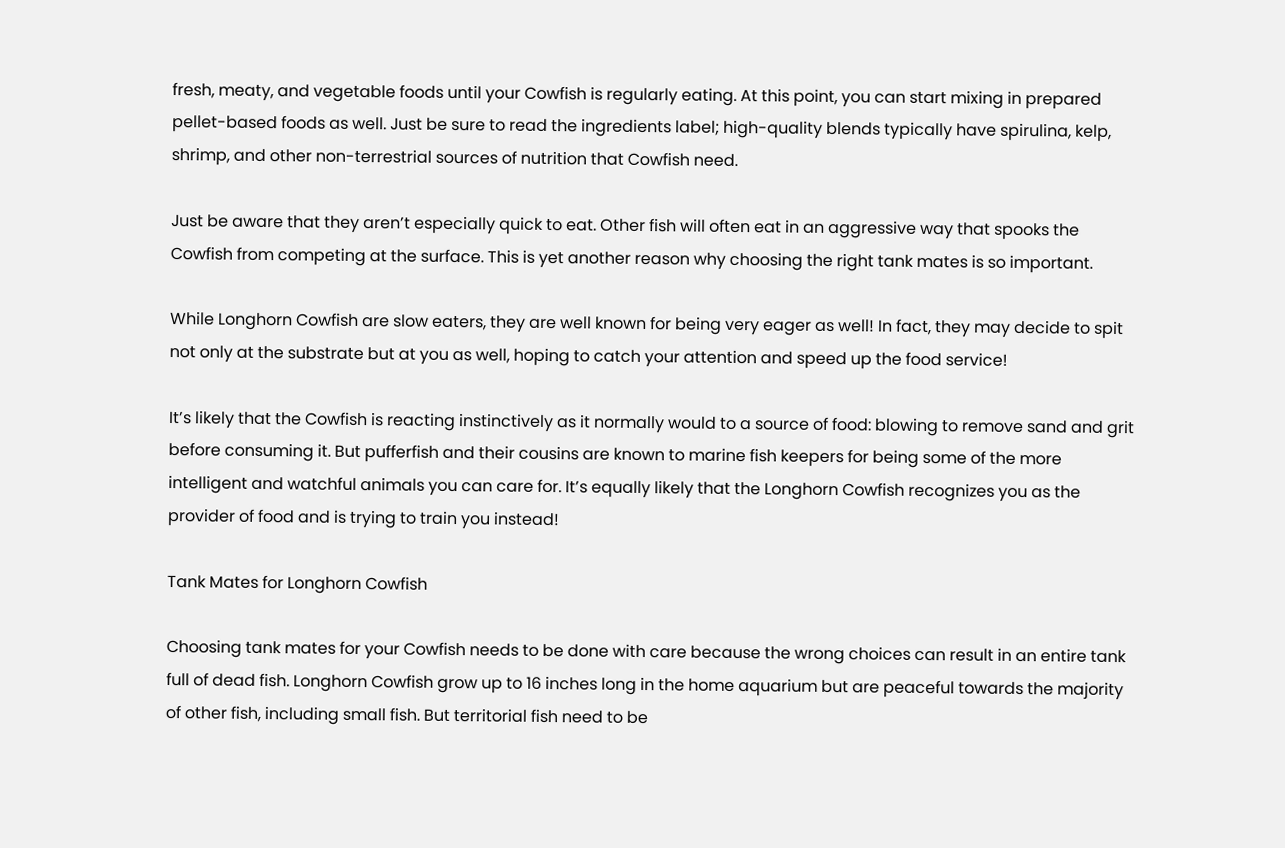fresh, meaty, and vegetable foods until your Cowfish is regularly eating. At this point, you can start mixing in prepared pellet-based foods as well. Just be sure to read the ingredients label; high-quality blends typically have spirulina, kelp, shrimp, and other non-terrestrial sources of nutrition that Cowfish need.

Just be aware that they aren’t especially quick to eat. Other fish will often eat in an aggressive way that spooks the Cowfish from competing at the surface. This is yet another reason why choosing the right tank mates is so important.

While Longhorn Cowfish are slow eaters, they are well known for being very eager as well! In fact, they may decide to spit not only at the substrate but at you as well, hoping to catch your attention and speed up the food service!

It’s likely that the Cowfish is reacting instinctively as it normally would to a source of food: blowing to remove sand and grit before consuming it. But pufferfish and their cousins are known to marine fish keepers for being some of the more intelligent and watchful animals you can care for. It’s equally likely that the Longhorn Cowfish recognizes you as the provider of food and is trying to train you instead!

Tank Mates for Longhorn Cowfish

Choosing tank mates for your Cowfish needs to be done with care because the wrong choices can result in an entire tank full of dead fish. Longhorn Cowfish grow up to 16 inches long in the home aquarium but are peaceful towards the majority of other fish, including small fish. But territorial fish need to be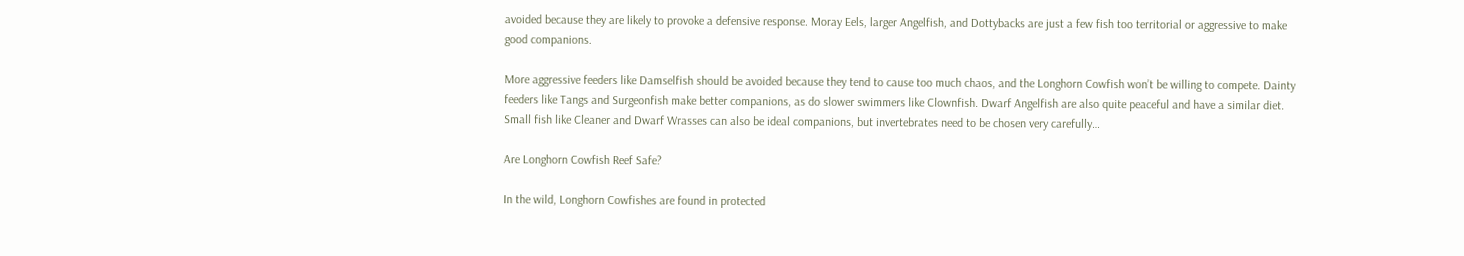avoided because they are likely to provoke a defensive response. Moray Eels, larger Angelfish, and Dottybacks are just a few fish too territorial or aggressive to make good companions.

More aggressive feeders like Damselfish should be avoided because they tend to cause too much chaos, and the Longhorn Cowfish won’t be willing to compete. Dainty feeders like Tangs and Surgeonfish make better companions, as do slower swimmers like Clownfish. Dwarf Angelfish are also quite peaceful and have a similar diet. Small fish like Cleaner and Dwarf Wrasses can also be ideal companions, but invertebrates need to be chosen very carefully…

Are Longhorn Cowfish Reef Safe?

In the wild, Longhorn Cowfishes are found in protected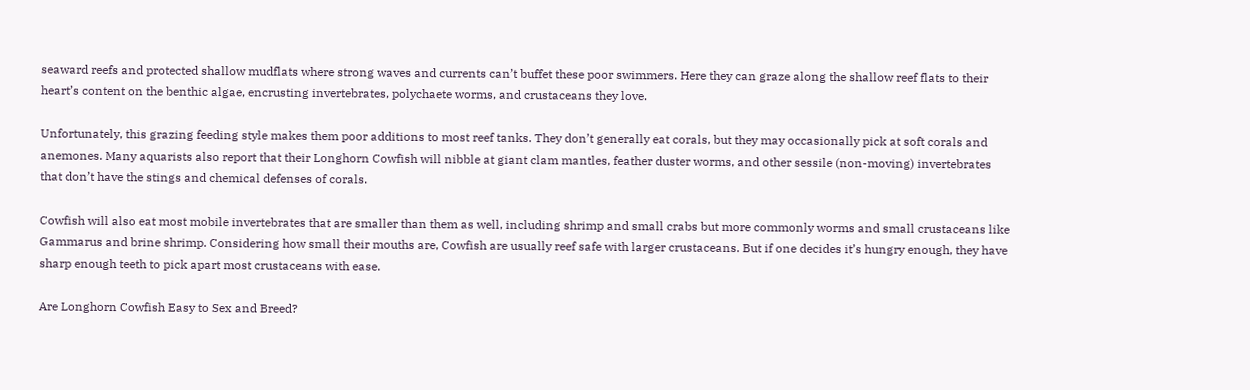seaward reefs and protected shallow mudflats where strong waves and currents can’t buffet these poor swimmers. Here they can graze along the shallow reef flats to their heart’s content on the benthic algae, encrusting invertebrates, polychaete worms, and crustaceans they love.

Unfortunately, this grazing feeding style makes them poor additions to most reef tanks. They don’t generally eat corals, but they may occasionally pick at soft corals and anemones. Many aquarists also report that their Longhorn Cowfish will nibble at giant clam mantles, feather duster worms, and other sessile (non-moving) invertebrates that don’t have the stings and chemical defenses of corals.

Cowfish will also eat most mobile invertebrates that are smaller than them as well, including shrimp and small crabs but more commonly worms and small crustaceans like Gammarus and brine shrimp. Considering how small their mouths are, Cowfish are usually reef safe with larger crustaceans. But if one decides it’s hungry enough, they have sharp enough teeth to pick apart most crustaceans with ease.

Are Longhorn Cowfish Easy to Sex and Breed?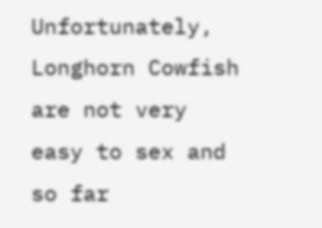Unfortunately, Longhorn Cowfish are not very easy to sex and so far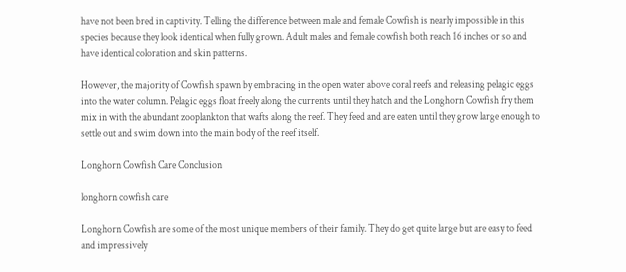have not been bred in captivity. Telling the difference between male and female Cowfish is nearly impossible in this species because they look identical when fully grown. Adult males and female cowfish both reach 16 inches or so and have identical coloration and skin patterns.

However, the majority of Cowfish spawn by embracing in the open water above coral reefs and releasing pelagic eggs into the water column. Pelagic eggs float freely along the currents until they hatch and the Longhorn Cowfish fry them mix in with the abundant zooplankton that wafts along the reef. They feed and are eaten until they grow large enough to settle out and swim down into the main body of the reef itself.

Longhorn Cowfish Care Conclusion

longhorn cowfish care

Longhorn Cowfish are some of the most unique members of their family. They do get quite large but are easy to feed and impressively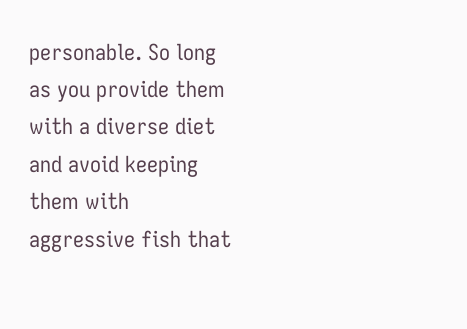personable. So long as you provide them with a diverse diet and avoid keeping them with aggressive fish that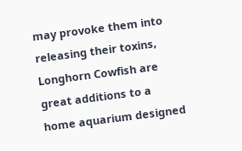may provoke them into releasing their toxins, Longhorn Cowfish are great additions to a home aquarium designed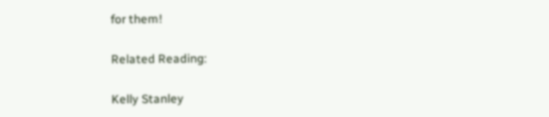for them!

Related Reading:

Kelly Stanley